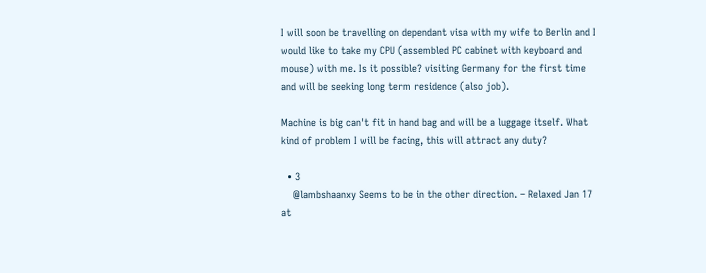I will soon be travelling on dependant visa with my wife to Berlin and I would like to take my CPU (assembled PC cabinet with keyboard and mouse) with me. Is it possible? visiting Germany for the first time and will be seeking long term residence (also job).

Machine is big can't fit in hand bag and will be a luggage itself. What kind of problem I will be facing, this will attract any duty?

  • 3
    @lambshaanxy Seems to be in the other direction. – Relaxed Jan 17 at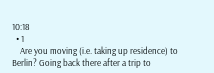10:18
  • 1
    Are you moving (i.e. taking up residence) to Berlin? Going back there after a trip to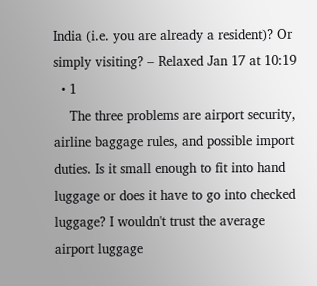India (i.e. you are already a resident)? Or simply visiting? – Relaxed Jan 17 at 10:19
  • 1
    The three problems are airport security, airline baggage rules, and possible import duties. Is it small enough to fit into hand luggage or does it have to go into checked luggage? I wouldn't trust the average airport luggage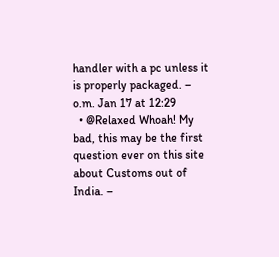handler with a pc unless it is properly packaged. – o.m. Jan 17 at 12:29
  • @Relaxed Whoah! My bad, this may be the first question ever on this site about Customs out of India. –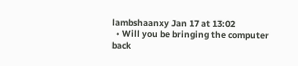lambshaanxy Jan 17 at 13:02
  • Will you be bringing the computer back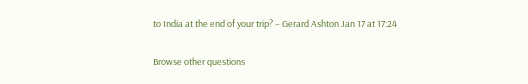to India at the end of your trip? – Gerard Ashton Jan 17 at 17:24

Browse other questions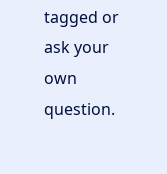tagged or ask your own question.